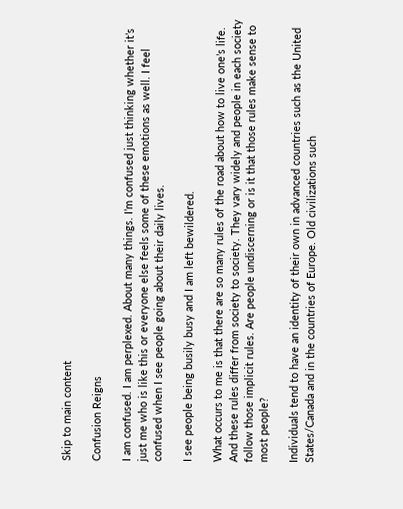Skip to main content

Confusion Reigns

I am confused. I am perplexed. About many things. I’m confused just thinking whether it’s just me who is like this or everyone else feels some of these emotions as well. I feel confused when I see people going about their daily lives.

I see people being busily busy and I am left bewildered.

What occurs to me is that there are so many rules of the road about how to live one’s life. And these rules differ from society to society. They vary widely and people in each society follow those implicit rules. Are people undiscerning or is it that those rules make sense to most people?

Individuals tend to have an identity of their own in advanced countries such as the United States/Canada and in the countries of Europe. Old civilizations such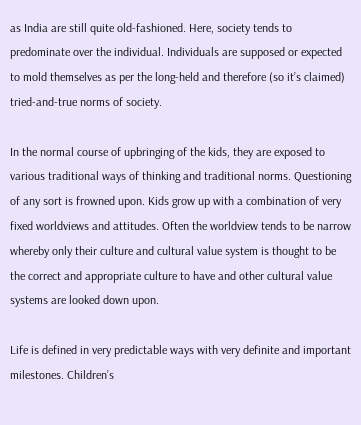as India are still quite old-fashioned. Here, society tends to predominate over the individual. Individuals are supposed or expected to mold themselves as per the long-held and therefore (so it’s claimed) tried-and-true norms of society.

In the normal course of upbringing of the kids, they are exposed to various traditional ways of thinking and traditional norms. Questioning of any sort is frowned upon. Kids grow up with a combination of very fixed worldviews and attitudes. Often the worldview tends to be narrow whereby only their culture and cultural value system is thought to be the correct and appropriate culture to have and other cultural value systems are looked down upon.

Life is defined in very predictable ways with very definite and important milestones. Children’s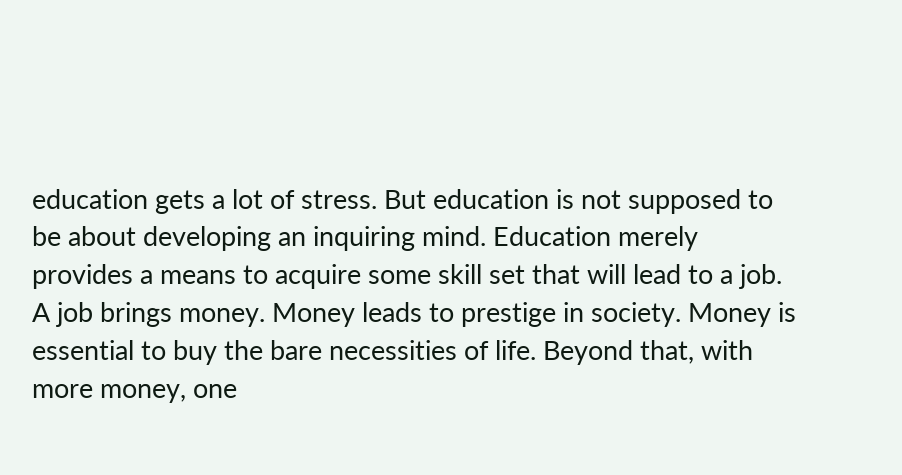education gets a lot of stress. But education is not supposed to be about developing an inquiring mind. Education merely provides a means to acquire some skill set that will lead to a job. A job brings money. Money leads to prestige in society. Money is essential to buy the bare necessities of life. Beyond that, with more money, one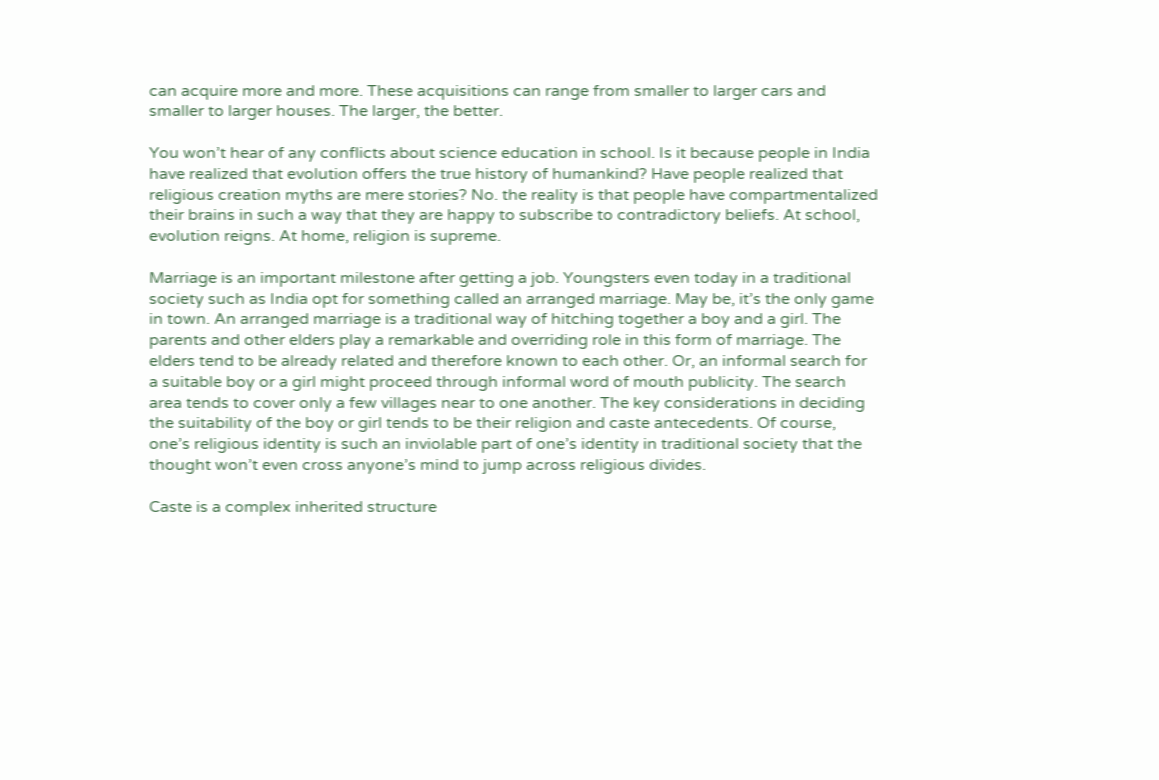can acquire more and more. These acquisitions can range from smaller to larger cars and smaller to larger houses. The larger, the better.

You won’t hear of any conflicts about science education in school. Is it because people in India have realized that evolution offers the true history of humankind? Have people realized that religious creation myths are mere stories? No. the reality is that people have compartmentalized their brains in such a way that they are happy to subscribe to contradictory beliefs. At school, evolution reigns. At home, religion is supreme.

Marriage is an important milestone after getting a job. Youngsters even today in a traditional society such as India opt for something called an arranged marriage. May be, it’s the only game in town. An arranged marriage is a traditional way of hitching together a boy and a girl. The parents and other elders play a remarkable and overriding role in this form of marriage. The elders tend to be already related and therefore known to each other. Or, an informal search for a suitable boy or a girl might proceed through informal word of mouth publicity. The search area tends to cover only a few villages near to one another. The key considerations in deciding the suitability of the boy or girl tends to be their religion and caste antecedents. Of course, one’s religious identity is such an inviolable part of one’s identity in traditional society that the thought won’t even cross anyone’s mind to jump across religious divides.

Caste is a complex inherited structure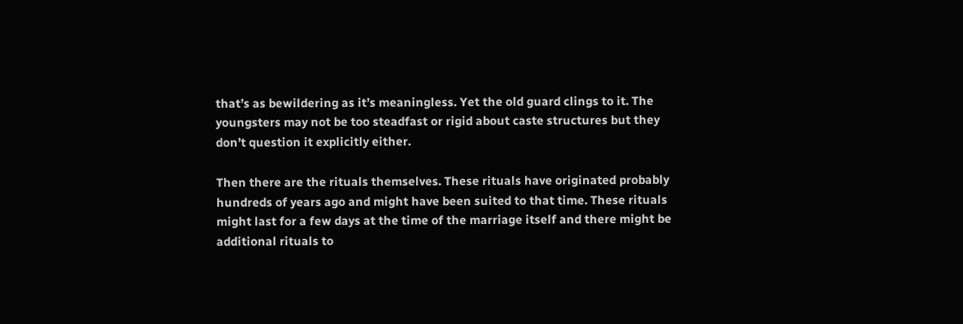that’s as bewildering as it’s meaningless. Yet the old guard clings to it. The youngsters may not be too steadfast or rigid about caste structures but they don’t question it explicitly either.

Then there are the rituals themselves. These rituals have originated probably hundreds of years ago and might have been suited to that time. These rituals might last for a few days at the time of the marriage itself and there might be additional rituals to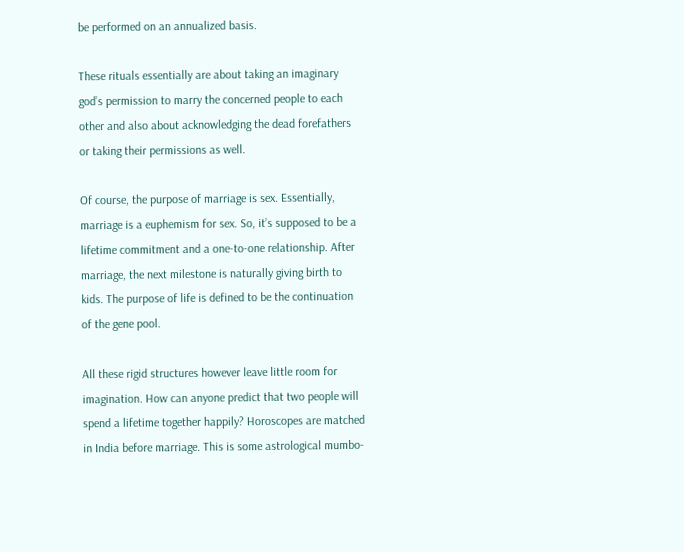be performed on an annualized basis.

These rituals essentially are about taking an imaginary god’s permission to marry the concerned people to each other and also about acknowledging the dead forefathers or taking their permissions as well.

Of course, the purpose of marriage is sex. Essentially, marriage is a euphemism for sex. So, it’s supposed to be a lifetime commitment and a one-to-one relationship. After marriage, the next milestone is naturally giving birth to kids. The purpose of life is defined to be the continuation of the gene pool.

All these rigid structures however leave little room for imagination. How can anyone predict that two people will spend a lifetime together happily? Horoscopes are matched in India before marriage. This is some astrological mumbo-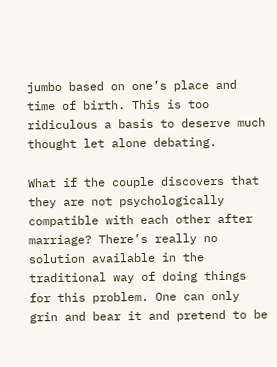jumbo based on one’s place and time of birth. This is too ridiculous a basis to deserve much thought let alone debating.

What if the couple discovers that they are not psychologically compatible with each other after marriage? There’s really no solution available in the traditional way of doing things for this problem. One can only grin and bear it and pretend to be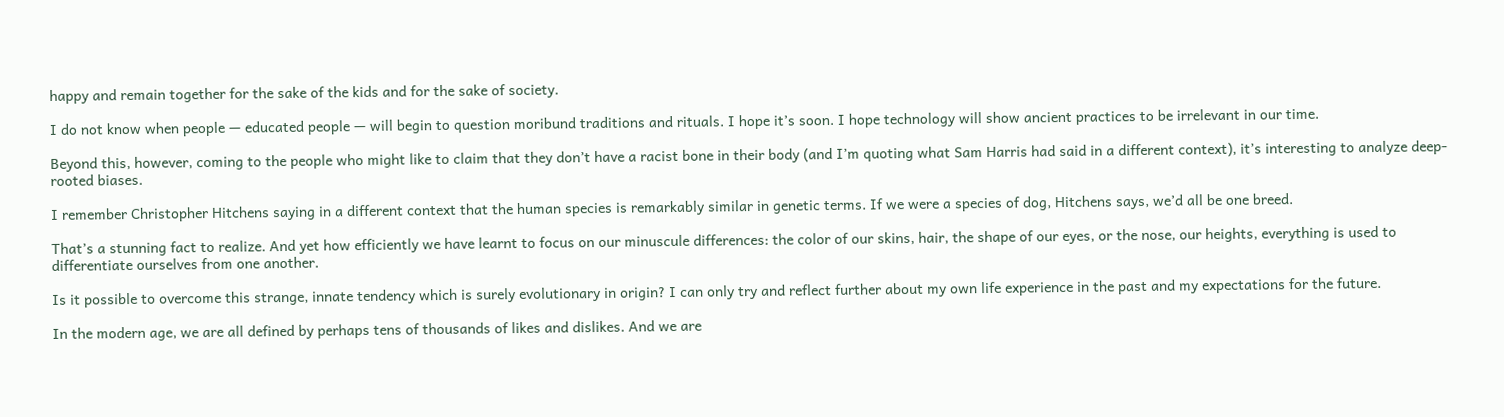happy and remain together for the sake of the kids and for the sake of society.

I do not know when people — educated people — will begin to question moribund traditions and rituals. I hope it’s soon. I hope technology will show ancient practices to be irrelevant in our time.

Beyond this, however, coming to the people who might like to claim that they don’t have a racist bone in their body (and I’m quoting what Sam Harris had said in a different context), it’s interesting to analyze deep-rooted biases.

I remember Christopher Hitchens saying in a different context that the human species is remarkably similar in genetic terms. If we were a species of dog, Hitchens says, we’d all be one breed.

That’s a stunning fact to realize. And yet how efficiently we have learnt to focus on our minuscule differences: the color of our skins, hair, the shape of our eyes, or the nose, our heights, everything is used to differentiate ourselves from one another.

Is it possible to overcome this strange, innate tendency which is surely evolutionary in origin? I can only try and reflect further about my own life experience in the past and my expectations for the future.

In the modern age, we are all defined by perhaps tens of thousands of likes and dislikes. And we are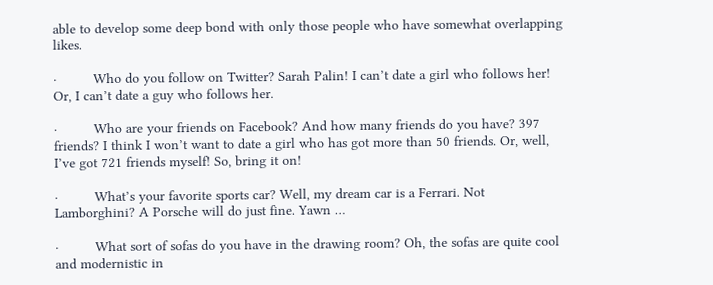able to develop some deep bond with only those people who have somewhat overlapping likes.

·         Who do you follow on Twitter? Sarah Palin! I can’t date a girl who follows her! Or, I can’t date a guy who follows her.

·         Who are your friends on Facebook? And how many friends do you have? 397 friends? I think I won’t want to date a girl who has got more than 50 friends. Or, well, I’ve got 721 friends myself! So, bring it on!

·         What’s your favorite sports car? Well, my dream car is a Ferrari. Not Lamborghini? A Porsche will do just fine. Yawn …

·         What sort of sofas do you have in the drawing room? Oh, the sofas are quite cool and modernistic in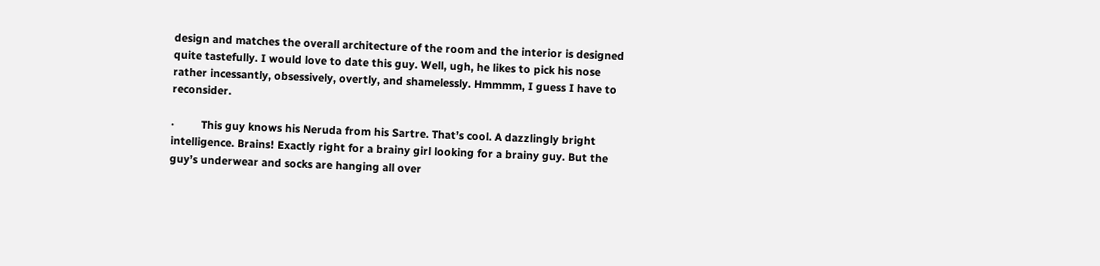design and matches the overall architecture of the room and the interior is designed quite tastefully. I would love to date this guy. Well, ugh, he likes to pick his nose rather incessantly, obsessively, overtly, and shamelessly. Hmmmm, I guess I have to reconsider.

·         This guy knows his Neruda from his Sartre. That’s cool. A dazzlingly bright intelligence. Brains! Exactly right for a brainy girl looking for a brainy guy. But the guy’s underwear and socks are hanging all over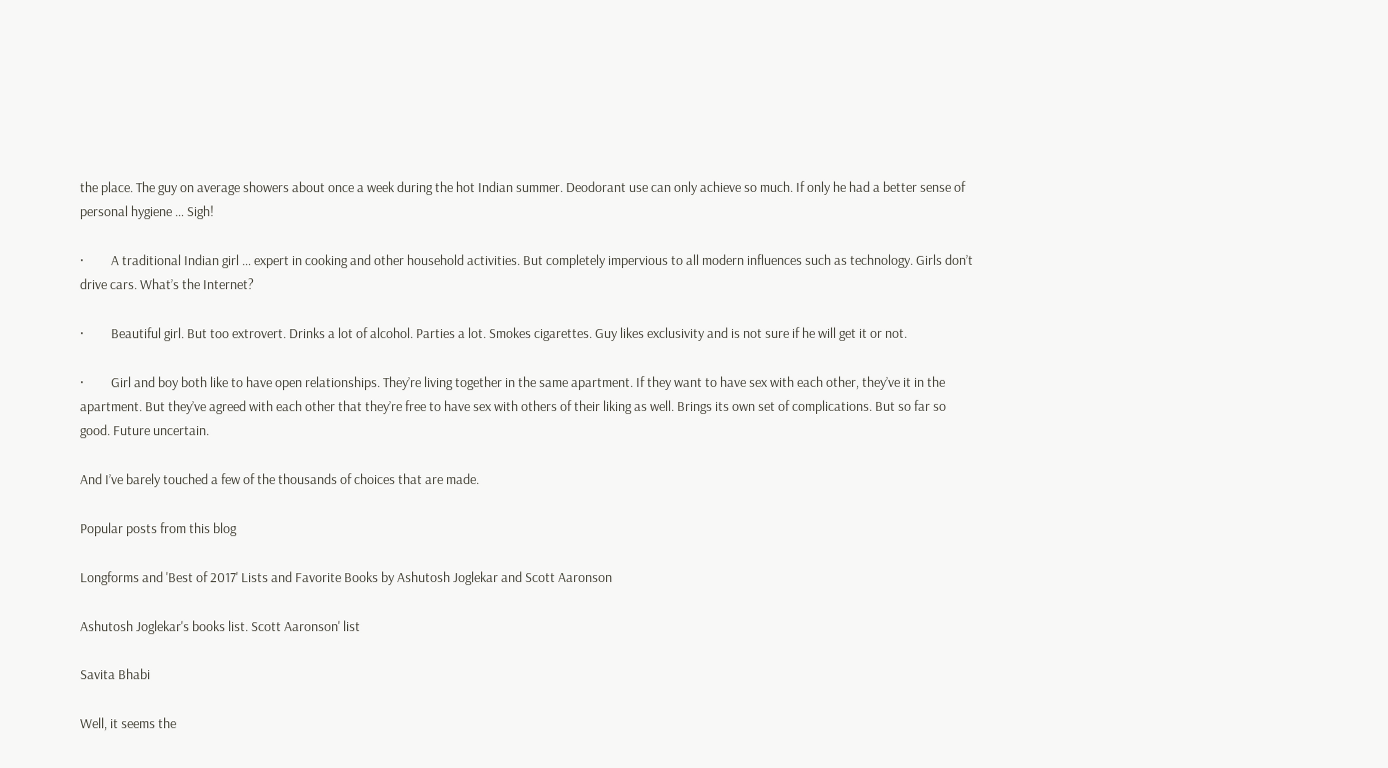the place. The guy on average showers about once a week during the hot Indian summer. Deodorant use can only achieve so much. If only he had a better sense of personal hygiene … Sigh!

·         A traditional Indian girl … expert in cooking and other household activities. But completely impervious to all modern influences such as technology. Girls don’t drive cars. What’s the Internet?

·         Beautiful girl. But too extrovert. Drinks a lot of alcohol. Parties a lot. Smokes cigarettes. Guy likes exclusivity and is not sure if he will get it or not.

·         Girl and boy both like to have open relationships. They’re living together in the same apartment. If they want to have sex with each other, they’ve it in the apartment. But they’ve agreed with each other that they’re free to have sex with others of their liking as well. Brings its own set of complications. But so far so good. Future uncertain.

And I’ve barely touched a few of the thousands of choices that are made.

Popular posts from this blog

Longforms and 'Best of 2017' Lists and Favorite Books by Ashutosh Joglekar and Scott Aaronson

Ashutosh Joglekar's books list. Scott Aaronson' list

Savita Bhabi

Well, it seems the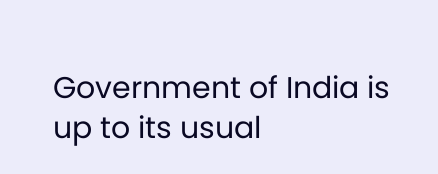Government of India is up to its usual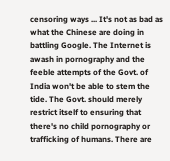censoring ways ... It's not as bad as what the Chinese are doing in battling Google. The Internet is awash in pornography and the feeble attempts of the Govt. of India won't be able to stem the tide. The Govt. should merely restrict itself to ensuring that there's no child pornography or trafficking of humans. There are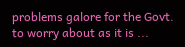problems galore for the Govt. to worry about as it is ...